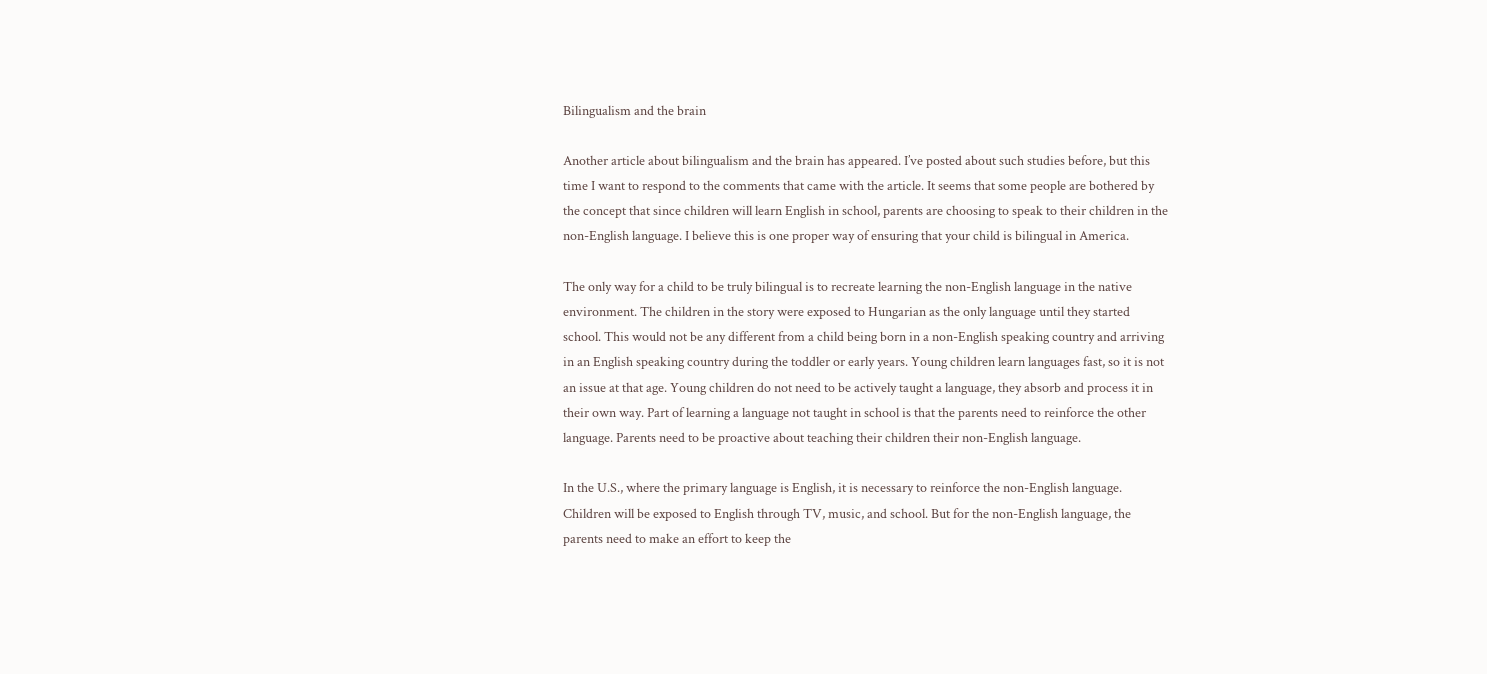Bilingualism and the brain

Another article about bilingualism and the brain has appeared. I’ve posted about such studies before, but this time I want to respond to the comments that came with the article. It seems that some people are bothered by the concept that since children will learn English in school, parents are choosing to speak to their children in the non-English language. I believe this is one proper way of ensuring that your child is bilingual in America.

The only way for a child to be truly bilingual is to recreate learning the non-English language in the native environment. The children in the story were exposed to Hungarian as the only language until they started school. This would not be any different from a child being born in a non-English speaking country and arriving in an English speaking country during the toddler or early years. Young children learn languages fast, so it is not an issue at that age. Young children do not need to be actively taught a language, they absorb and process it in their own way. Part of learning a language not taught in school is that the parents need to reinforce the other language. Parents need to be proactive about teaching their children their non-English language.

In the U.S., where the primary language is English, it is necessary to reinforce the non-English language. Children will be exposed to English through TV, music, and school. But for the non-English language, the parents need to make an effort to keep the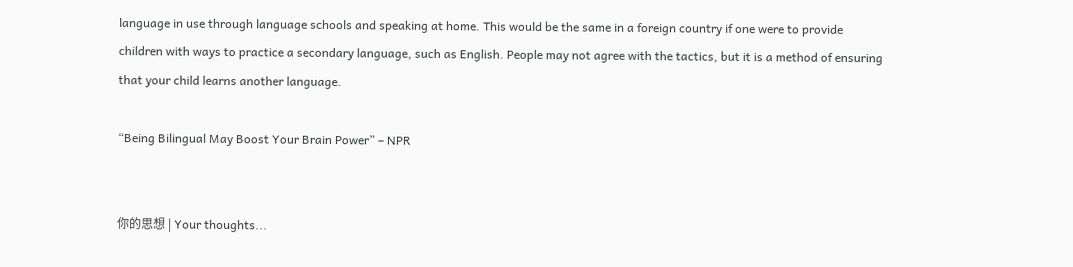language in use through language schools and speaking at home. This would be the same in a foreign country if one were to provide children with ways to practice a secondary language, such as English. People may not agree with the tactics, but it is a method of ensuring that your child learns another language.

“Being Bilingual May Boost Your Brain Power” – NPR


你的思想 | Your thoughts...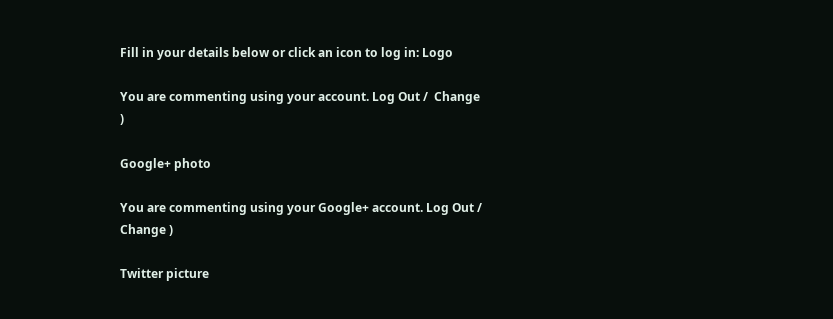Fill in your details below or click an icon to log in: Logo

You are commenting using your account. Log Out /  Change )

Google+ photo

You are commenting using your Google+ account. Log Out /  Change )

Twitter picture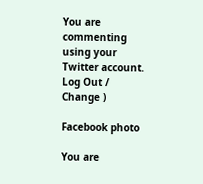You are commenting using your Twitter account. Log Out /  Change )

Facebook photo

You are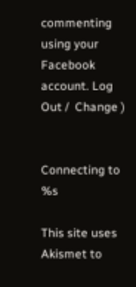commenting using your Facebook account. Log Out /  Change )


Connecting to %s

This site uses Akismet to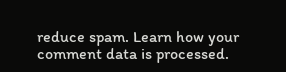reduce spam. Learn how your comment data is processed.